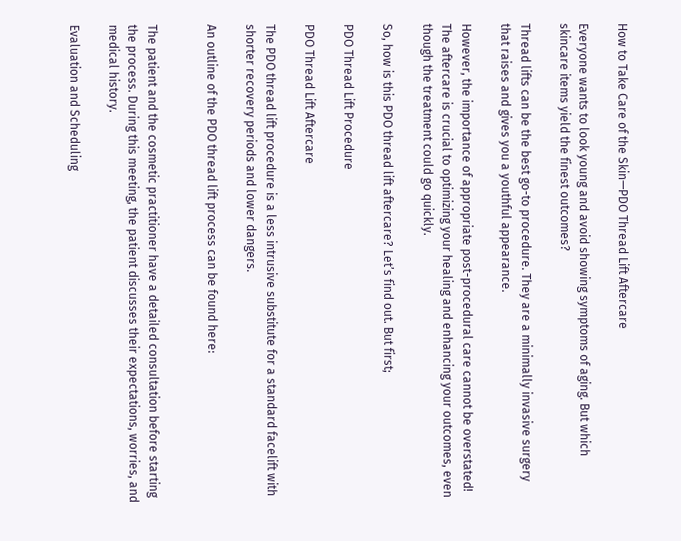How to Take Care of the Skin—PDO Thread Lift Aftercare

Everyone wants to look young and avoid showing symptoms of aging. But which skincare items yield the finest outcomes?

Thread lifts can be the best go-to procedure. They are a minimally invasive surgery that raises and gives you a youthful appearance.

However, the importance of appropriate post-procedural care cannot be overstated! The aftercare is crucial to optimizing your healing and enhancing your outcomes, even though the treatment could go quickly.

So, how is this PDO thread lift aftercare? Let’s find out. But first;

PDO Thread Lift Procedure

PDO Thread Lift Aftercare

The PDO thread lift procedure is a less intrusive substitute for a standard facelift with shorter recovery periods and lower dangers.

An outline of the PDO thread lift process can be found here:


The patient and the cosmetic practitioner have a detailed consultation before starting the process. During this meeting, the patient discusses their expectations, worries, and medical history.

Evaluation and Scheduling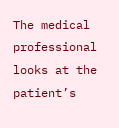The medical professional looks at the patient’s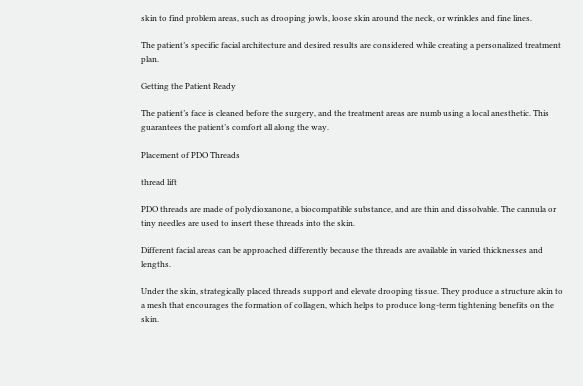skin to find problem areas, such as drooping jowls, loose skin around the neck, or wrinkles and fine lines.

The patient’s specific facial architecture and desired results are considered while creating a personalized treatment plan.

Getting the Patient Ready

The patient’s face is cleaned before the surgery, and the treatment areas are numb using a local anesthetic. This guarantees the patient’s comfort all along the way.

Placement of PDO Threads

thread lift

PDO threads are made of polydioxanone, a biocompatible substance, and are thin and dissolvable. The cannula or tiny needles are used to insert these threads into the skin.

Different facial areas can be approached differently because the threads are available in varied thicknesses and lengths.

Under the skin, strategically placed threads support and elevate drooping tissue. They produce a structure akin to a mesh that encourages the formation of collagen, which helps to produce long-term tightening benefits on the skin.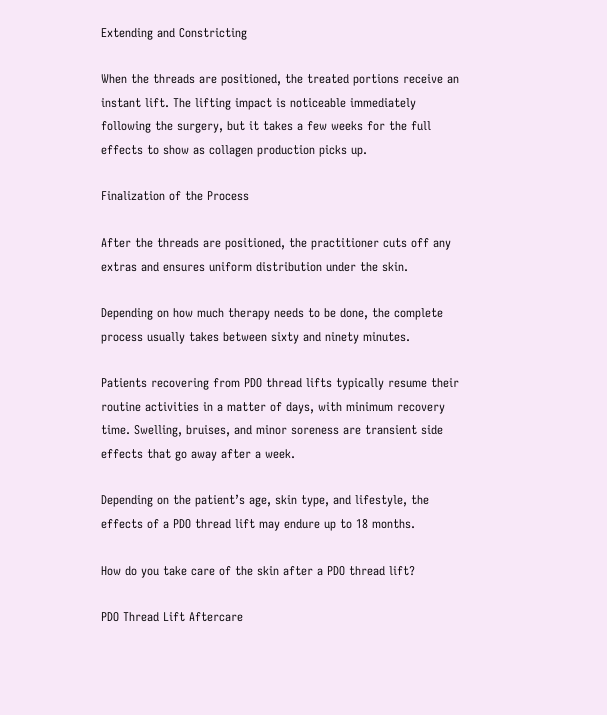Extending and Constricting

When the threads are positioned, the treated portions receive an instant lift. The lifting impact is noticeable immediately following the surgery, but it takes a few weeks for the full effects to show as collagen production picks up.

Finalization of the Process

After the threads are positioned, the practitioner cuts off any extras and ensures uniform distribution under the skin.

Depending on how much therapy needs to be done, the complete process usually takes between sixty and ninety minutes.

Patients recovering from PDO thread lifts typically resume their routine activities in a matter of days, with minimum recovery time. Swelling, bruises, and minor soreness are transient side effects that go away after a week.

Depending on the patient’s age, skin type, and lifestyle, the effects of a PDO thread lift may endure up to 18 months.

How do you take care of the skin after a PDO thread lift?

PDO Thread Lift Aftercare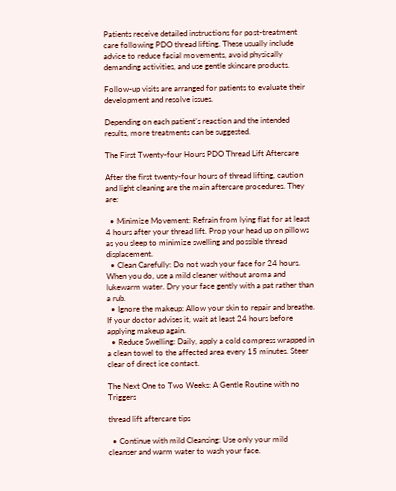Patients receive detailed instructions for post-treatment care following PDO thread lifting. These usually include advice to reduce facial movements, avoid physically demanding activities, and use gentle skincare products.

Follow-up visits are arranged for patients to evaluate their development and resolve issues.

Depending on each patient’s reaction and the intended results, more treatments can be suggested.

The First Twenty-four Hours PDO Thread Lift Aftercare

After the first twenty-four hours of thread lifting, caution and light cleaning are the main aftercare procedures. They are:

  • Minimize Movement: Refrain from lying flat for at least 4 hours after your thread lift. Prop your head up on pillows as you sleep to minimize swelling and possible thread displacement.
  • Clean Carefully: Do not wash your face for 24 hours. When you do, use a mild cleaner without aroma and lukewarm water. Dry your face gently with a pat rather than a rub.
  • Ignore the makeup: Allow your skin to repair and breathe. If your doctor advises it, wait at least 24 hours before applying makeup again.
  • Reduce Swelling: Daily, apply a cold compress wrapped in a clean towel to the affected area every 15 minutes. Steer clear of direct ice contact.

The Next One to Two Weeks: A Gentle Routine with no Triggers

thread lift aftercare tips

  • Continue with mild Cleansing: Use only your mild cleanser and warm water to wash your face.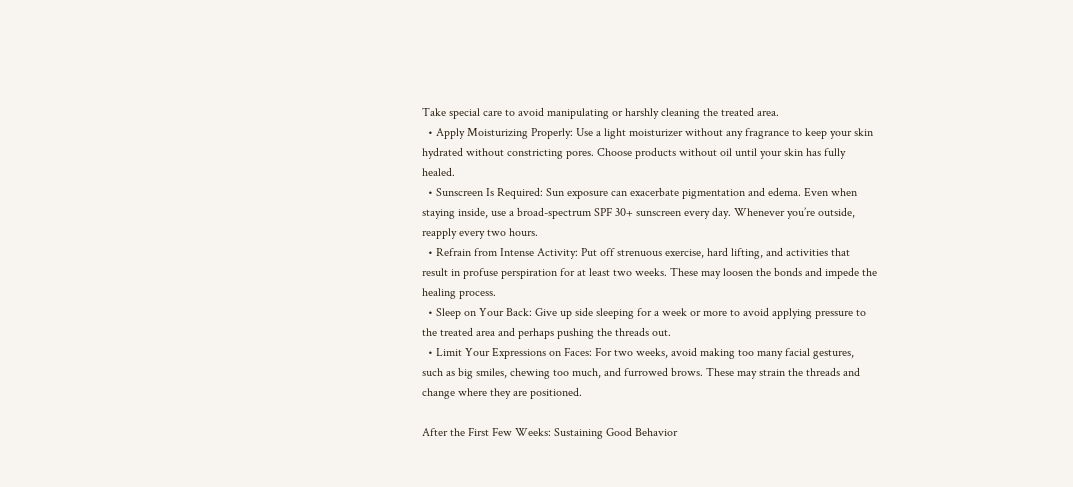Take special care to avoid manipulating or harshly cleaning the treated area.
  • Apply Moisturizing Properly: Use a light moisturizer without any fragrance to keep your skin hydrated without constricting pores. Choose products without oil until your skin has fully healed.
  • Sunscreen Is Required: Sun exposure can exacerbate pigmentation and edema. Even when staying inside, use a broad-spectrum SPF 30+ sunscreen every day. Whenever you’re outside, reapply every two hours.
  • Refrain from Intense Activity: Put off strenuous exercise, hard lifting, and activities that result in profuse perspiration for at least two weeks. These may loosen the bonds and impede the healing process.
  • Sleep on Your Back: Give up side sleeping for a week or more to avoid applying pressure to the treated area and perhaps pushing the threads out.
  • Limit Your Expressions on Faces: For two weeks, avoid making too many facial gestures, such as big smiles, chewing too much, and furrowed brows. These may strain the threads and change where they are positioned.

After the First Few Weeks: Sustaining Good Behavior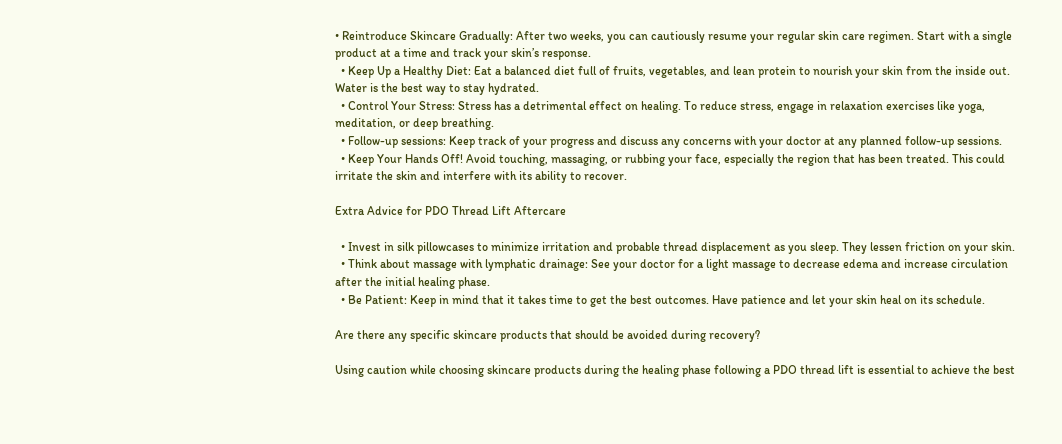• Reintroduce Skincare Gradually: After two weeks, you can cautiously resume your regular skin care regimen. Start with a single product at a time and track your skin’s response.
  • Keep Up a Healthy Diet: Eat a balanced diet full of fruits, vegetables, and lean protein to nourish your skin from the inside out. Water is the best way to stay hydrated.
  • Control Your Stress: Stress has a detrimental effect on healing. To reduce stress, engage in relaxation exercises like yoga, meditation, or deep breathing.
  • Follow-up sessions: Keep track of your progress and discuss any concerns with your doctor at any planned follow-up sessions.
  • Keep Your Hands Off! Avoid touching, massaging, or rubbing your face, especially the region that has been treated. This could irritate the skin and interfere with its ability to recover.

Extra Advice for PDO Thread Lift Aftercare

  • Invest in silk pillowcases to minimize irritation and probable thread displacement as you sleep. They lessen friction on your skin.
  • Think about massage with lymphatic drainage: See your doctor for a light massage to decrease edema and increase circulation after the initial healing phase.
  • Be Patient: Keep in mind that it takes time to get the best outcomes. Have patience and let your skin heal on its schedule.

Are there any specific skincare products that should be avoided during recovery?

Using caution while choosing skincare products during the healing phase following a PDO thread lift is essential to achieve the best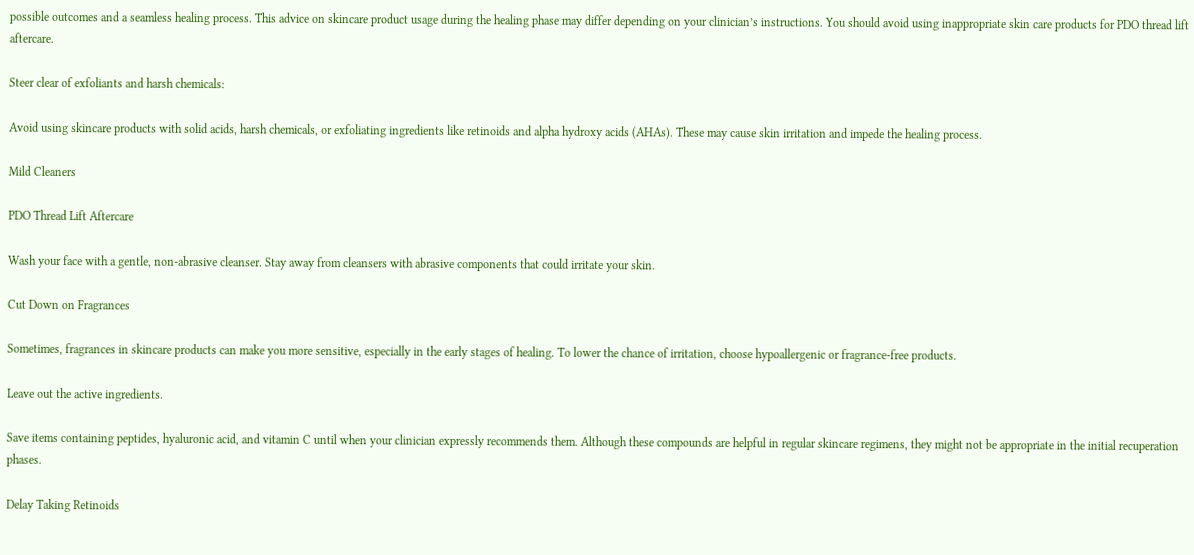possible outcomes and a seamless healing process. This advice on skincare product usage during the healing phase may differ depending on your clinician’s instructions. You should avoid using inappropriate skin care products for PDO thread lift aftercare.

Steer clear of exfoliants and harsh chemicals:

Avoid using skincare products with solid acids, harsh chemicals, or exfoliating ingredients like retinoids and alpha hydroxy acids (AHAs). These may cause skin irritation and impede the healing process.

Mild Cleaners

PDO Thread Lift Aftercare

Wash your face with a gentle, non-abrasive cleanser. Stay away from cleansers with abrasive components that could irritate your skin.

Cut Down on Fragrances

Sometimes, fragrances in skincare products can make you more sensitive, especially in the early stages of healing. To lower the chance of irritation, choose hypoallergenic or fragrance-free products.

Leave out the active ingredients.

Save items containing peptides, hyaluronic acid, and vitamin C until when your clinician expressly recommends them. Although these compounds are helpful in regular skincare regimens, they might not be appropriate in the initial recuperation phases.

Delay Taking Retinoids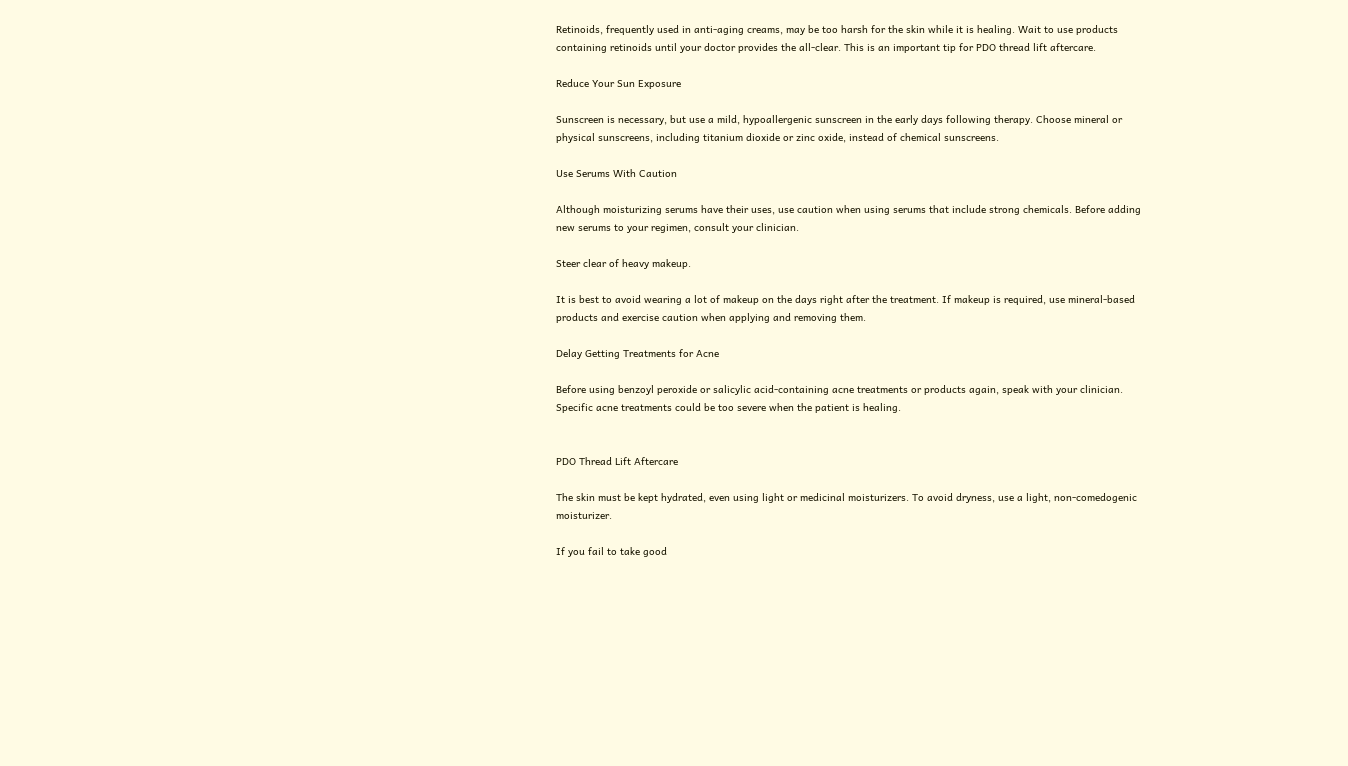Retinoids, frequently used in anti-aging creams, may be too harsh for the skin while it is healing. Wait to use products containing retinoids until your doctor provides the all-clear. This is an important tip for PDO thread lift aftercare.

Reduce Your Sun Exposure

Sunscreen is necessary, but use a mild, hypoallergenic sunscreen in the early days following therapy. Choose mineral or physical sunscreens, including titanium dioxide or zinc oxide, instead of chemical sunscreens.

Use Serums With Caution

Although moisturizing serums have their uses, use caution when using serums that include strong chemicals. Before adding new serums to your regimen, consult your clinician.

Steer clear of heavy makeup.

It is best to avoid wearing a lot of makeup on the days right after the treatment. If makeup is required, use mineral-based products and exercise caution when applying and removing them.

Delay Getting Treatments for Acne

Before using benzoyl peroxide or salicylic acid-containing acne treatments or products again, speak with your clinician. Specific acne treatments could be too severe when the patient is healing.


PDO Thread Lift Aftercare

The skin must be kept hydrated, even using light or medicinal moisturizers. To avoid dryness, use a light, non-comedogenic moisturizer.

If you fail to take good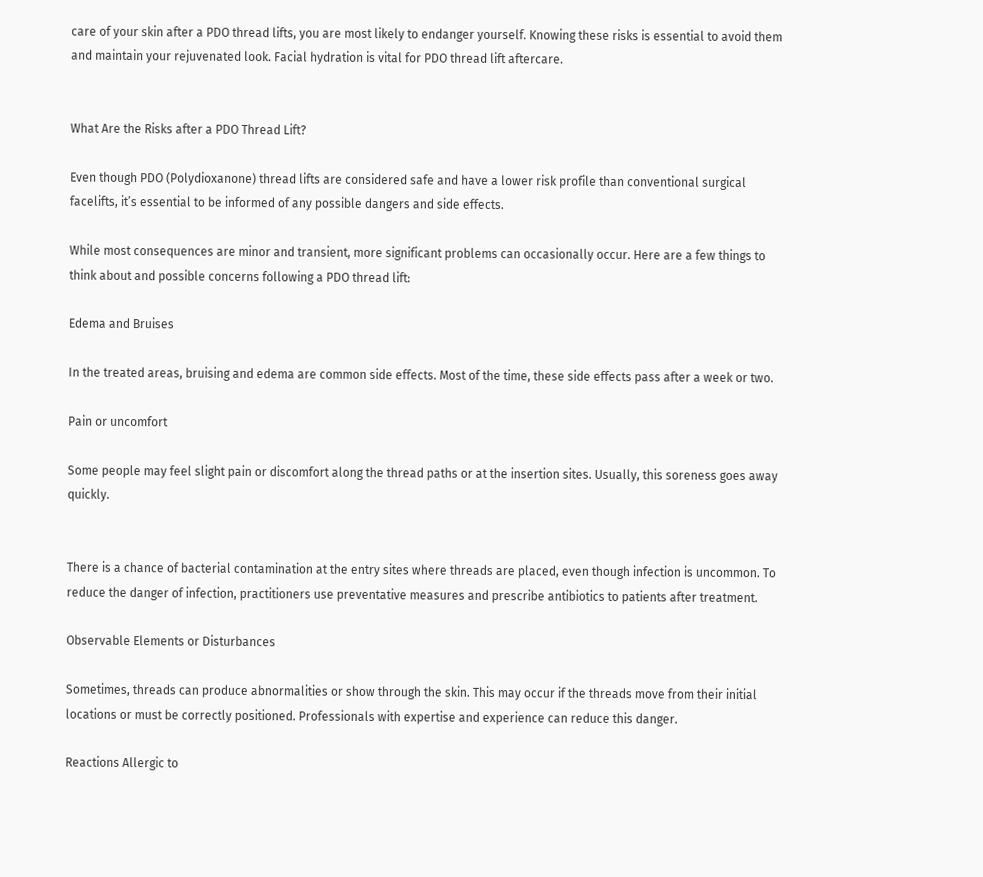care of your skin after a PDO thread lifts, you are most likely to endanger yourself. Knowing these risks is essential to avoid them and maintain your rejuvenated look. Facial hydration is vital for PDO thread lift aftercare.


What Are the Risks after a PDO Thread Lift?

Even though PDO (Polydioxanone) thread lifts are considered safe and have a lower risk profile than conventional surgical facelifts, it’s essential to be informed of any possible dangers and side effects.

While most consequences are minor and transient, more significant problems can occasionally occur. Here are a few things to think about and possible concerns following a PDO thread lift:

Edema and Bruises

In the treated areas, bruising and edema are common side effects. Most of the time, these side effects pass after a week or two.

Pain or uncomfort

Some people may feel slight pain or discomfort along the thread paths or at the insertion sites. Usually, this soreness goes away quickly.


There is a chance of bacterial contamination at the entry sites where threads are placed, even though infection is uncommon. To reduce the danger of infection, practitioners use preventative measures and prescribe antibiotics to patients after treatment.

Observable Elements or Disturbances

Sometimes, threads can produce abnormalities or show through the skin. This may occur if the threads move from their initial locations or must be correctly positioned. Professionals with expertise and experience can reduce this danger.

Reactions Allergic to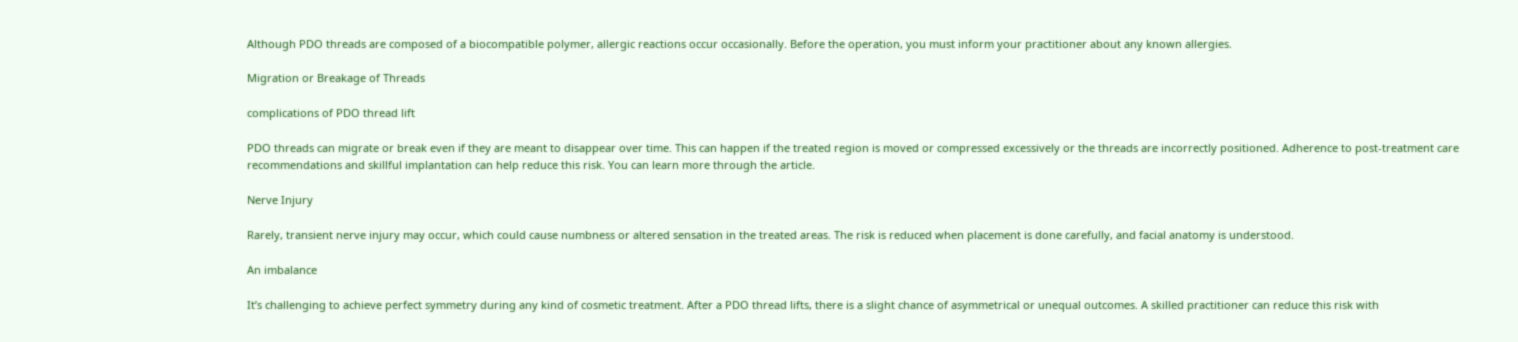Although PDO threads are composed of a biocompatible polymer, allergic reactions occur occasionally. Before the operation, you must inform your practitioner about any known allergies.

Migration or Breakage of Threads

complications of PDO thread lift

PDO threads can migrate or break even if they are meant to disappear over time. This can happen if the treated region is moved or compressed excessively or the threads are incorrectly positioned. Adherence to post-treatment care recommendations and skillful implantation can help reduce this risk. You can learn more through the article.

Nerve Injury

Rarely, transient nerve injury may occur, which could cause numbness or altered sensation in the treated areas. The risk is reduced when placement is done carefully, and facial anatomy is understood.

An imbalance

It’s challenging to achieve perfect symmetry during any kind of cosmetic treatment. After a PDO thread lifts, there is a slight chance of asymmetrical or unequal outcomes. A skilled practitioner can reduce this risk with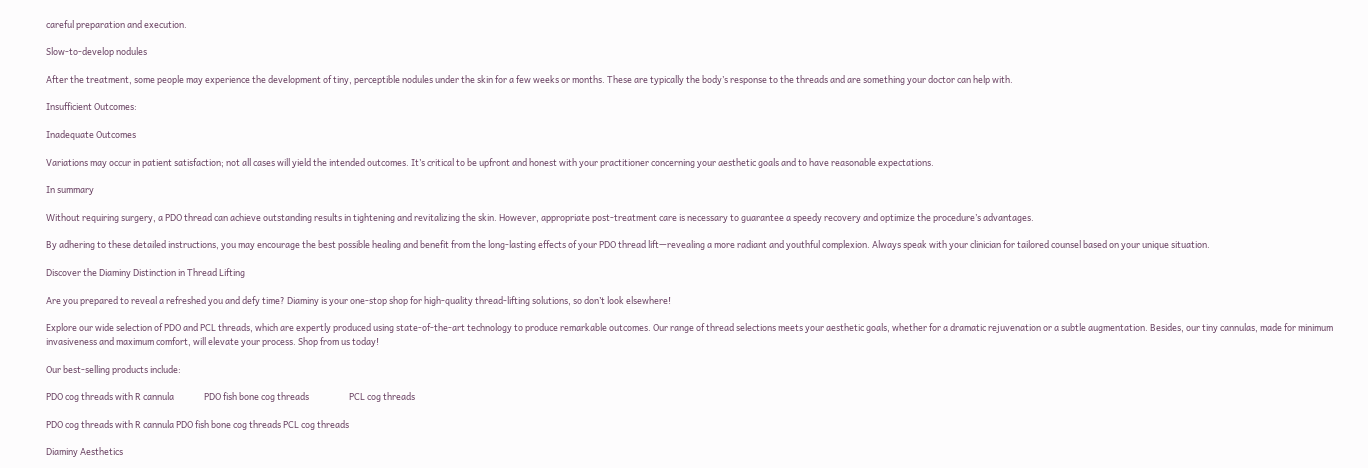careful preparation and execution.

Slow-to-develop nodules

After the treatment, some people may experience the development of tiny, perceptible nodules under the skin for a few weeks or months. These are typically the body’s response to the threads and are something your doctor can help with.

Insufficient Outcomes:

Inadequate Outcomes

Variations may occur in patient satisfaction; not all cases will yield the intended outcomes. It’s critical to be upfront and honest with your practitioner concerning your aesthetic goals and to have reasonable expectations.

In summary

Without requiring surgery, a PDO thread can achieve outstanding results in tightening and revitalizing the skin. However, appropriate post-treatment care is necessary to guarantee a speedy recovery and optimize the procedure’s advantages.

By adhering to these detailed instructions, you may encourage the best possible healing and benefit from the long-lasting effects of your PDO thread lift—revealing a more radiant and youthful complexion. Always speak with your clinician for tailored counsel based on your unique situation.

Discover the Diaminy Distinction in Thread Lifting

Are you prepared to reveal a refreshed you and defy time? Diaminy is your one-stop shop for high-quality thread-lifting solutions, so don’t look elsewhere!

Explore our wide selection of PDO and PCL threads, which are expertly produced using state-of-the-art technology to produce remarkable outcomes. Our range of thread selections meets your aesthetic goals, whether for a dramatic rejuvenation or a subtle augmentation. Besides, our tiny cannulas, made for minimum invasiveness and maximum comfort, will elevate your process. Shop from us today!

Our best-selling products include:

PDO cog threads with R cannula               PDO fish bone cog threads                    PCL cog threads

PDO cog threads with R cannula PDO fish bone cog threads PCL cog threads

Diaminy Aesthetics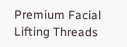Premium Facial Lifting Threads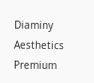Diaminy Aesthetics
Premium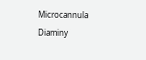Microcannula
Diaminy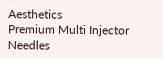Aesthetics
Premium Multi Injector Needles